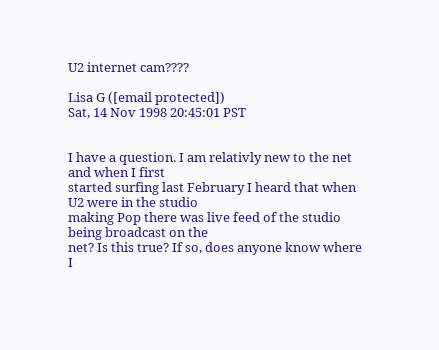U2 internet cam????

Lisa G ([email protected])
Sat, 14 Nov 1998 20:45:01 PST


I have a question. I am relativly new to the net and when I first
started surfing last February I heard that when U2 were in the studio
making Pop there was live feed of the studio being broadcast on the
net? Is this true? If so, does anyone know where I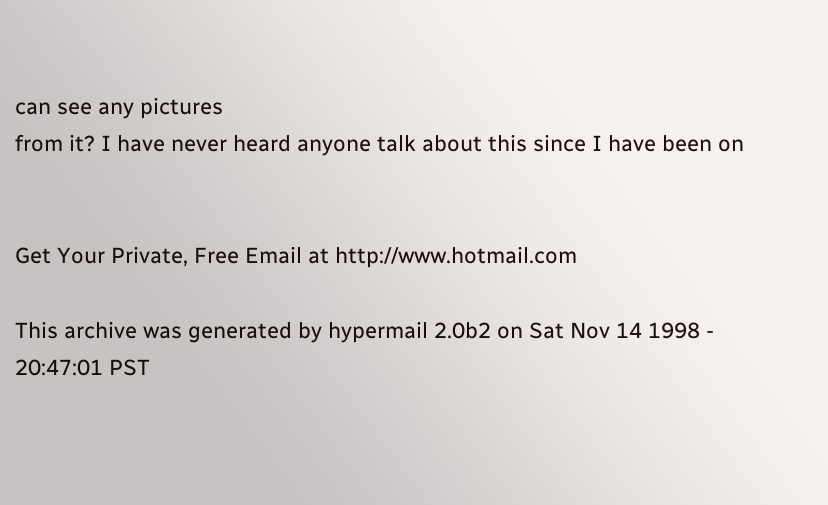can see any pictures
from it? I have never heard anyone talk about this since I have been on


Get Your Private, Free Email at http://www.hotmail.com

This archive was generated by hypermail 2.0b2 on Sat Nov 14 1998 - 20:47:01 PST